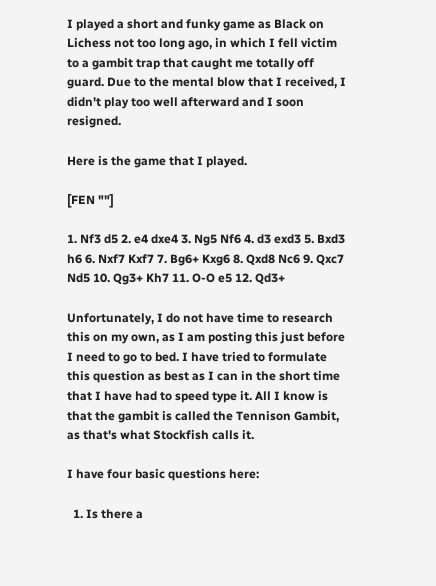I played a short and funky game as Black on Lichess not too long ago, in which I fell victim to a gambit trap that caught me totally off guard. Due to the mental blow that I received, I didn't play too well afterward and I soon resigned.

Here is the game that I played.

[FEN ""]

1. Nf3 d5 2. e4 dxe4 3. Ng5 Nf6 4. d3 exd3 5. Bxd3 h6 6. Nxf7 Kxf7 7. Bg6+ Kxg6 8. Qxd8 Nc6 9. Qxc7 Nd5 10. Qg3+ Kh7 11. O-O e5 12. Qd3+

Unfortunately, I do not have time to research this on my own, as I am posting this just before I need to go to bed. I have tried to formulate this question as best as I can in the short time that I have had to speed type it. All I know is that the gambit is called the Tennison Gambit, as that's what Stockfish calls it.

I have four basic questions here:

  1. Is there a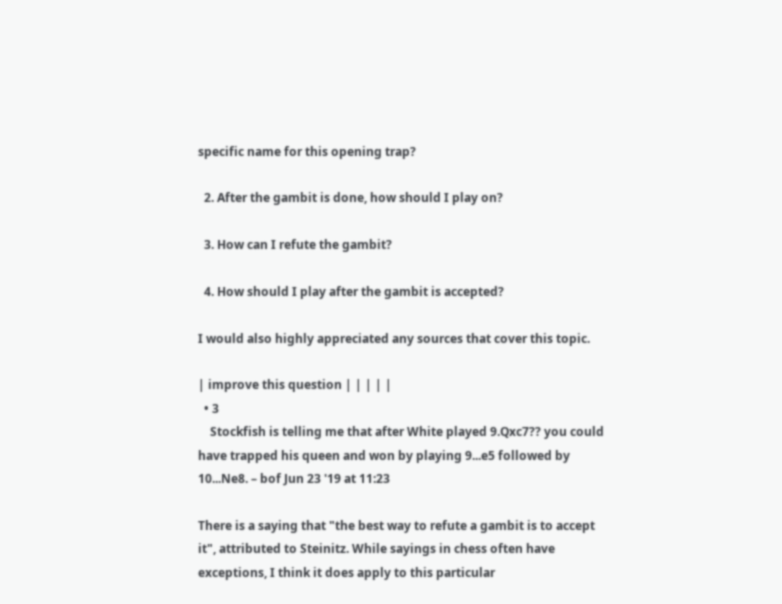specific name for this opening trap?

  2. After the gambit is done, how should I play on?

  3. How can I refute the gambit?

  4. How should I play after the gambit is accepted?

I would also highly appreciated any sources that cover this topic.

| improve this question | | | | |
  • 3
    Stockfish is telling me that after White played 9.Qxc7?? you could have trapped his queen and won by playing 9...e5 followed by 10...Ne8. – bof Jun 23 '19 at 11:23

There is a saying that "the best way to refute a gambit is to accept it", attributed to Steinitz. While sayings in chess often have exceptions, I think it does apply to this particular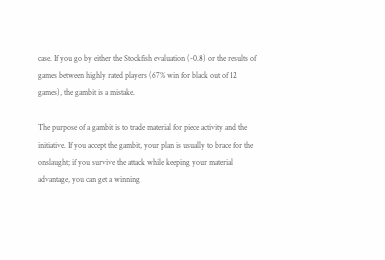case. If you go by either the Stockfish evaluation (-0.8) or the results of games between highly rated players (67% win for black out of 12 games), the gambit is a mistake.

The purpose of a gambit is to trade material for piece activity and the initiative. If you accept the gambit, your plan is usually to brace for the onslaught; if you survive the attack while keeping your material advantage, you can get a winning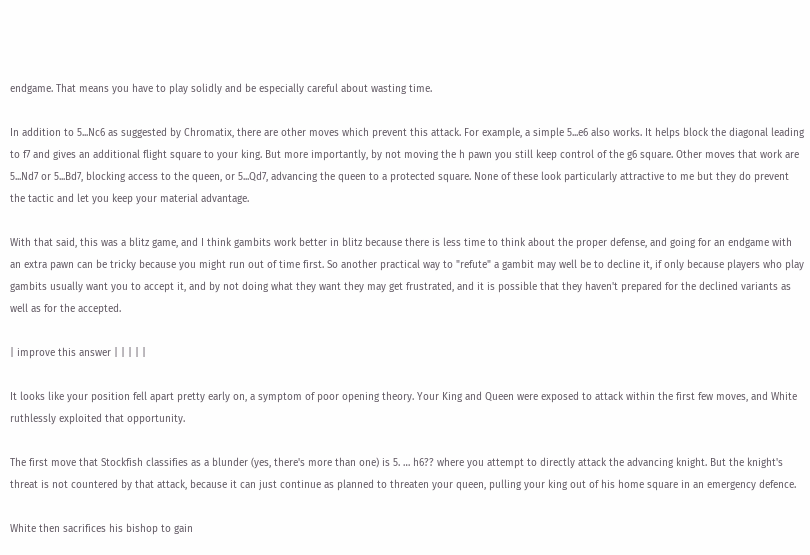endgame. That means you have to play solidly and be especially careful about wasting time.

In addition to 5...Nc6 as suggested by Chromatix, there are other moves which prevent this attack. For example, a simple 5...e6 also works. It helps block the diagonal leading to f7 and gives an additional flight square to your king. But more importantly, by not moving the h pawn you still keep control of the g6 square. Other moves that work are 5...Nd7 or 5...Bd7, blocking access to the queen, or 5...Qd7, advancing the queen to a protected square. None of these look particularly attractive to me but they do prevent the tactic and let you keep your material advantage.

With that said, this was a blitz game, and I think gambits work better in blitz because there is less time to think about the proper defense, and going for an endgame with an extra pawn can be tricky because you might run out of time first. So another practical way to "refute" a gambit may well be to decline it, if only because players who play gambits usually want you to accept it, and by not doing what they want they may get frustrated, and it is possible that they haven't prepared for the declined variants as well as for the accepted.

| improve this answer | | | | |

It looks like your position fell apart pretty early on, a symptom of poor opening theory. Your King and Queen were exposed to attack within the first few moves, and White ruthlessly exploited that opportunity.

The first move that Stockfish classifies as a blunder (yes, there's more than one) is 5. … h6?? where you attempt to directly attack the advancing knight. But the knight's threat is not countered by that attack, because it can just continue as planned to threaten your queen, pulling your king out of his home square in an emergency defence.

White then sacrifices his bishop to gain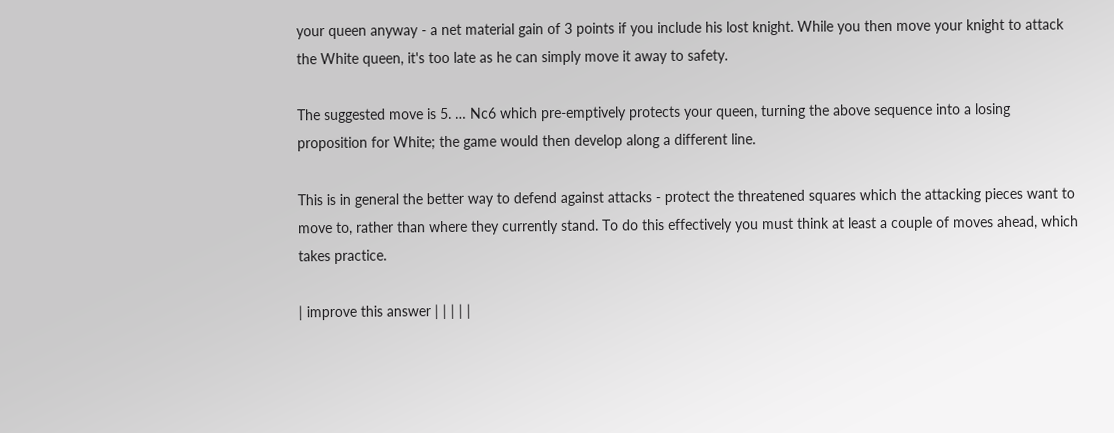your queen anyway - a net material gain of 3 points if you include his lost knight. While you then move your knight to attack the White queen, it's too late as he can simply move it away to safety.

The suggested move is 5. … Nc6 which pre-emptively protects your queen, turning the above sequence into a losing proposition for White; the game would then develop along a different line.

This is in general the better way to defend against attacks - protect the threatened squares which the attacking pieces want to move to, rather than where they currently stand. To do this effectively you must think at least a couple of moves ahead, which takes practice.

| improve this answer | | | | |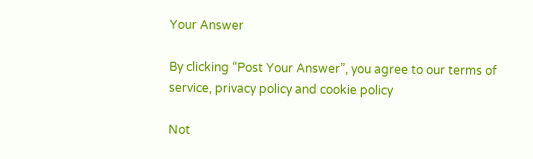Your Answer

By clicking “Post Your Answer”, you agree to our terms of service, privacy policy and cookie policy

Not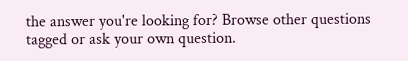the answer you're looking for? Browse other questions tagged or ask your own question.